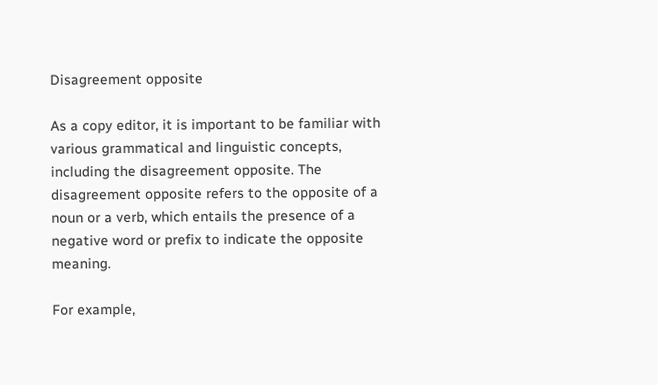Disagreement opposite

As a copy editor, it is important to be familiar with various grammatical and linguistic concepts, including the disagreement opposite. The disagreement opposite refers to the opposite of a noun or a verb, which entails the presence of a negative word or prefix to indicate the opposite meaning.

For example,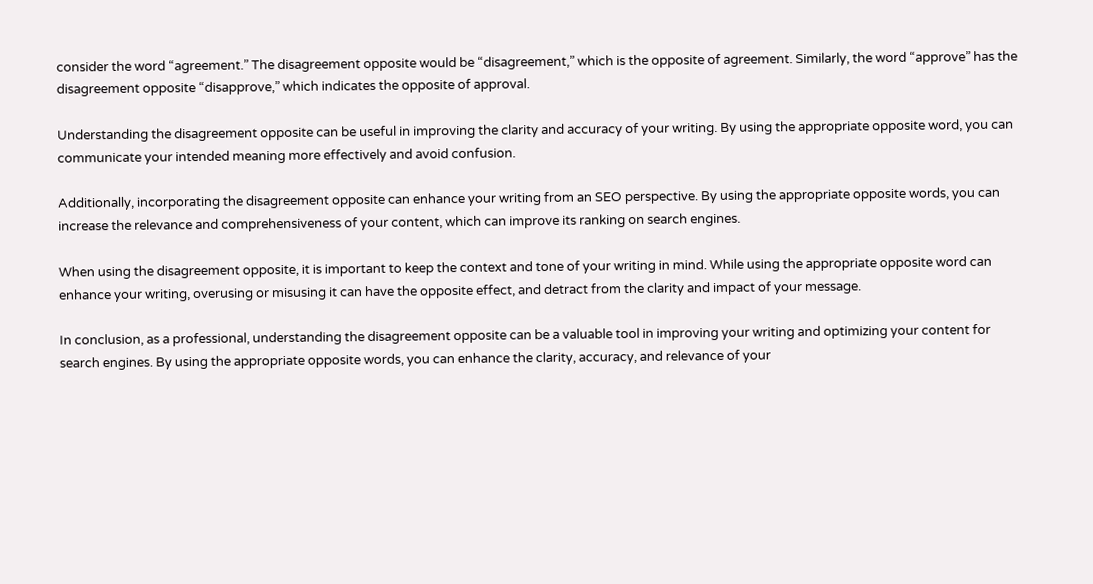consider the word “agreement.” The disagreement opposite would be “disagreement,” which is the opposite of agreement. Similarly, the word “approve” has the disagreement opposite “disapprove,” which indicates the opposite of approval.

Understanding the disagreement opposite can be useful in improving the clarity and accuracy of your writing. By using the appropriate opposite word, you can communicate your intended meaning more effectively and avoid confusion.

Additionally, incorporating the disagreement opposite can enhance your writing from an SEO perspective. By using the appropriate opposite words, you can increase the relevance and comprehensiveness of your content, which can improve its ranking on search engines.

When using the disagreement opposite, it is important to keep the context and tone of your writing in mind. While using the appropriate opposite word can enhance your writing, overusing or misusing it can have the opposite effect, and detract from the clarity and impact of your message.

In conclusion, as a professional, understanding the disagreement opposite can be a valuable tool in improving your writing and optimizing your content for search engines. By using the appropriate opposite words, you can enhance the clarity, accuracy, and relevance of your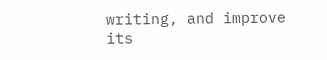writing, and improve its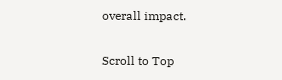overall impact.

Scroll to Top